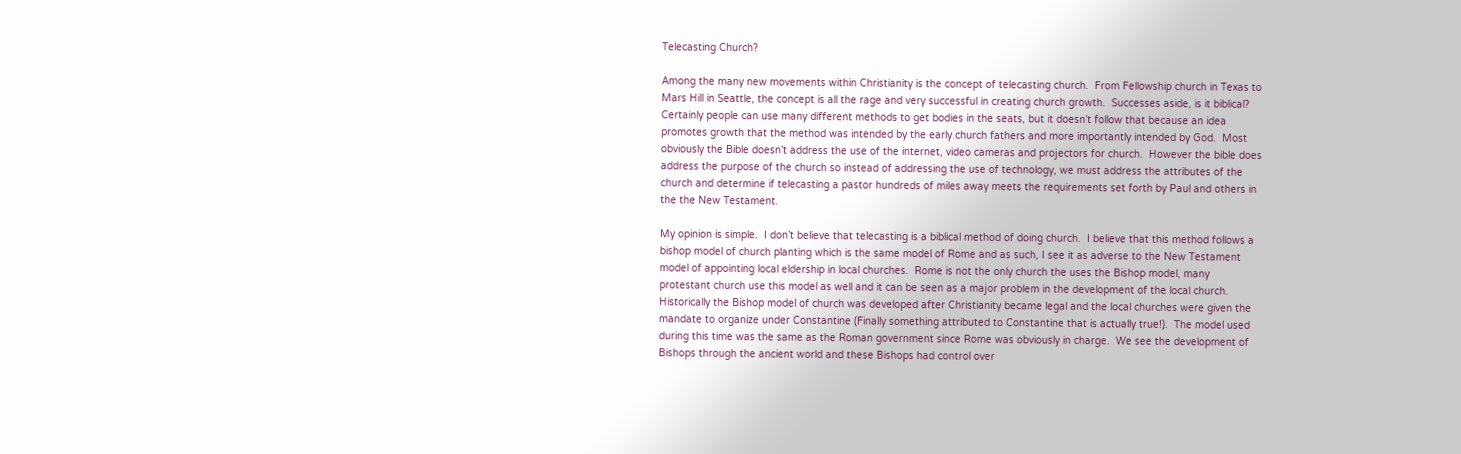Telecasting Church?

Among the many new movements within Christianity is the concept of telecasting church.  From Fellowship church in Texas to Mars Hill in Seattle, the concept is all the rage and very successful in creating church growth.  Successes aside, is it biblical?  Certainly people can use many different methods to get bodies in the seats, but it doesn’t follow that because an idea promotes growth that the method was intended by the early church fathers and more importantly intended by God.  Most obviously the Bible doesn’t address the use of the internet, video cameras and projectors for church.  However the bible does address the purpose of the church so instead of addressing the use of technology, we must address the attributes of the church and determine if telecasting a pastor hundreds of miles away meets the requirements set forth by Paul and others in the the New Testament.

My opinion is simple.  I don’t believe that telecasting is a biblical method of doing church.  I believe that this method follows a bishop model of church planting which is the same model of Rome and as such, I see it as adverse to the New Testament model of appointing local eldership in local churches.  Rome is not the only church the uses the Bishop model, many protestant church use this model as well and it can be seen as a major problem in the development of the local church.  Historically the Bishop model of church was developed after Christianity became legal and the local churches were given the mandate to organize under Constantine (Finally something attributed to Constantine that is actually true!).  The model used during this time was the same as the Roman government since Rome was obviously in charge.  We see the development of Bishops through the ancient world and these Bishops had control over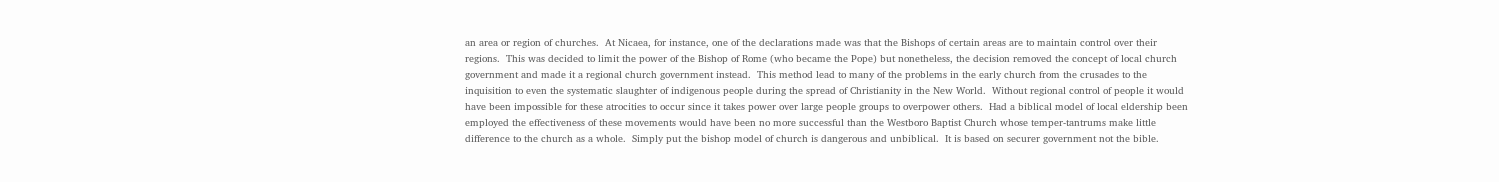an area or region of churches.  At Nicaea, for instance, one of the declarations made was that the Bishops of certain areas are to maintain control over their regions.  This was decided to limit the power of the Bishop of Rome (who became the Pope) but nonetheless, the decision removed the concept of local church government and made it a regional church government instead.  This method lead to many of the problems in the early church from the crusades to the inquisition to even the systematic slaughter of indigenous people during the spread of Christianity in the New World.  Without regional control of people it would have been impossible for these atrocities to occur since it takes power over large people groups to overpower others.  Had a biblical model of local eldership been employed the effectiveness of these movements would have been no more successful than the Westboro Baptist Church whose temper-tantrums make little difference to the church as a whole.  Simply put the bishop model of church is dangerous and unbiblical.  It is based on securer government not the bible.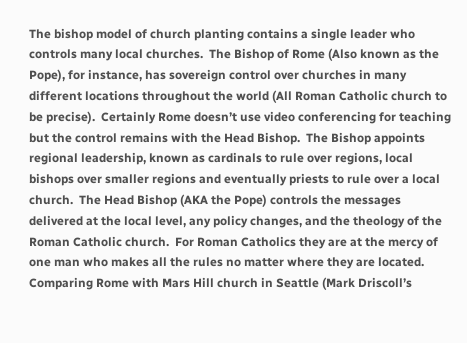The bishop model of church planting contains a single leader who controls many local churches.  The Bishop of Rome (Also known as the Pope), for instance, has sovereign control over churches in many different locations throughout the world (All Roman Catholic church to be precise).  Certainly Rome doesn’t use video conferencing for teaching but the control remains with the Head Bishop.  The Bishop appoints regional leadership, known as cardinals to rule over regions, local bishops over smaller regions and eventually priests to rule over a local church.  The Head Bishop (AKA the Pope) controls the messages delivered at the local level, any policy changes, and the theology of the Roman Catholic church.  For Roman Catholics they are at the mercy of one man who makes all the rules no matter where they are located. Comparing Rome with Mars Hill church in Seattle (Mark Driscoll’s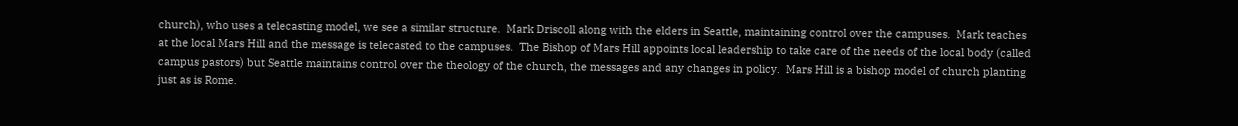church), who uses a telecasting model, we see a similar structure.  Mark Driscoll along with the elders in Seattle, maintaining control over the campuses.  Mark teaches at the local Mars Hill and the message is telecasted to the campuses.  The Bishop of Mars Hill appoints local leadership to take care of the needs of the local body (called campus pastors) but Seattle maintains control over the theology of the church, the messages and any changes in policy.  Mars Hill is a bishop model of church planting just as is Rome.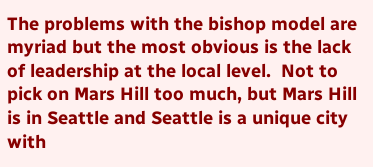The problems with the bishop model are myriad but the most obvious is the lack of leadership at the local level.  Not to pick on Mars Hill too much, but Mars Hill is in Seattle and Seattle is a unique city with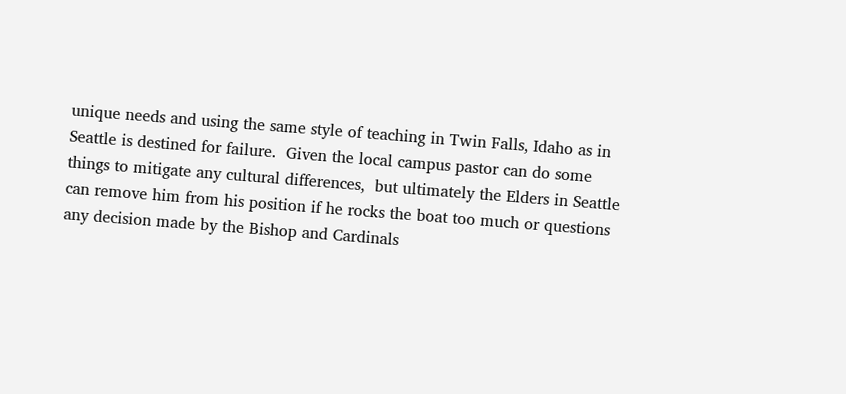unique needs and using the same style of teaching in Twin Falls, Idaho as in Seattle is destined for failure.  Given the local campus pastor can do some things to mitigate any cultural differences,  but ultimately the Elders in Seattle can remove him from his position if he rocks the boat too much or questions any decision made by the Bishop and Cardinals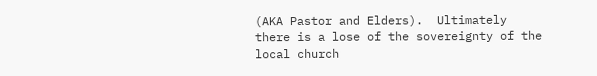(AKA Pastor and Elders).  Ultimately there is a lose of the sovereignty of the local church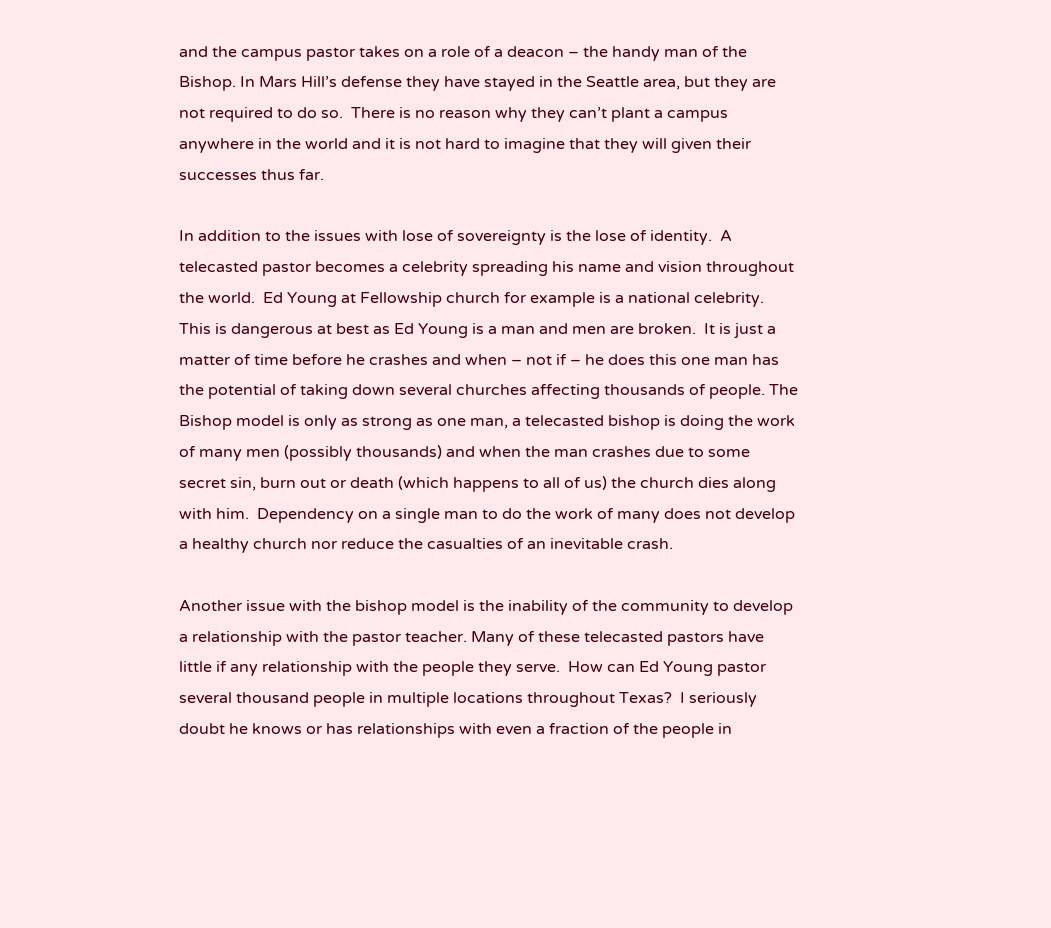and the campus pastor takes on a role of a deacon – the handy man of the Bishop. In Mars Hill’s defense they have stayed in the Seattle area, but they are not required to do so.  There is no reason why they can’t plant a campus anywhere in the world and it is not hard to imagine that they will given their successes thus far.

In addition to the issues with lose of sovereignty is the lose of identity.  A telecasted pastor becomes a celebrity spreading his name and vision throughout the world.  Ed Young at Fellowship church for example is a national celebrity.  This is dangerous at best as Ed Young is a man and men are broken.  It is just a matter of time before he crashes and when – not if – he does this one man has the potential of taking down several churches affecting thousands of people. The Bishop model is only as strong as one man, a telecasted bishop is doing the work of many men (possibly thousands) and when the man crashes due to some secret sin, burn out or death (which happens to all of us) the church dies along with him.  Dependency on a single man to do the work of many does not develop a healthy church nor reduce the casualties of an inevitable crash.

Another issue with the bishop model is the inability of the community to develop a relationship with the pastor teacher. Many of these telecasted pastors have little if any relationship with the people they serve.  How can Ed Young pastor several thousand people in multiple locations throughout Texas?  I seriously doubt he knows or has relationships with even a fraction of the people in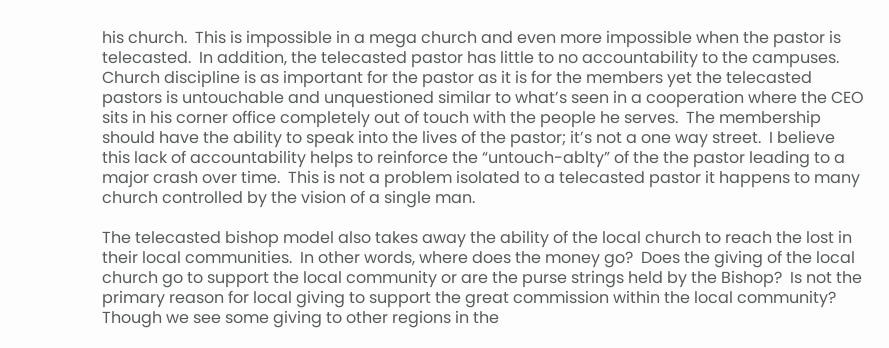his church.  This is impossible in a mega church and even more impossible when the pastor is telecasted.  In addition, the telecasted pastor has little to no accountability to the campuses.  Church discipline is as important for the pastor as it is for the members yet the telecasted pastors is untouchable and unquestioned similar to what’s seen in a cooperation where the CEO sits in his corner office completely out of touch with the people he serves.  The membership should have the ability to speak into the lives of the pastor; it’s not a one way street.  I believe this lack of accountability helps to reinforce the “untouch-ablty” of the the pastor leading to a major crash over time.  This is not a problem isolated to a telecasted pastor it happens to many church controlled by the vision of a single man.

The telecasted bishop model also takes away the ability of the local church to reach the lost in their local communities.  In other words, where does the money go?  Does the giving of the local church go to support the local community or are the purse strings held by the Bishop?  Is not the primary reason for local giving to support the great commission within the local community?  Though we see some giving to other regions in the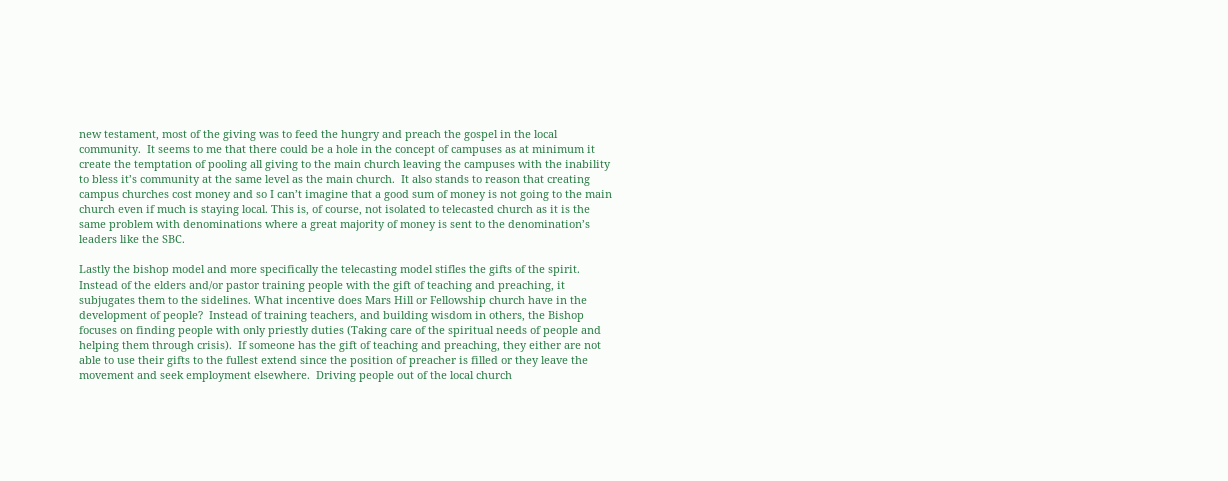new testament, most of the giving was to feed the hungry and preach the gospel in the local community.  It seems to me that there could be a hole in the concept of campuses as at minimum it create the temptation of pooling all giving to the main church leaving the campuses with the inability to bless it’s community at the same level as the main church.  It also stands to reason that creating campus churches cost money and so I can’t imagine that a good sum of money is not going to the main church even if much is staying local. This is, of course, not isolated to telecasted church as it is the same problem with denominations where a great majority of money is sent to the denomination’s leaders like the SBC.

Lastly the bishop model and more specifically the telecasting model stifles the gifts of the spirit.  Instead of the elders and/or pastor training people with the gift of teaching and preaching, it subjugates them to the sidelines. What incentive does Mars Hill or Fellowship church have in the development of people?  Instead of training teachers, and building wisdom in others, the Bishop focuses on finding people with only priestly duties (Taking care of the spiritual needs of people and helping them through crisis).  If someone has the gift of teaching and preaching, they either are not able to use their gifts to the fullest extend since the position of preacher is filled or they leave the movement and seek employment elsewhere.  Driving people out of the local church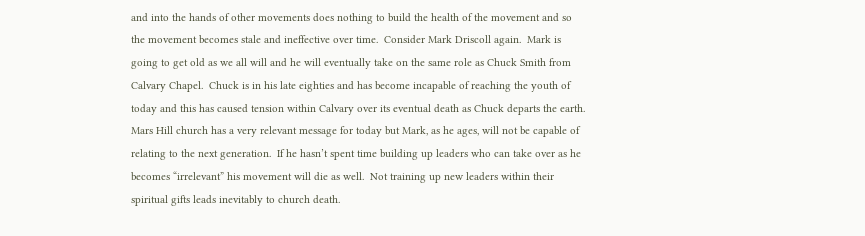and into the hands of other movements does nothing to build the health of the movement and so the movement becomes stale and ineffective over time.  Consider Mark Driscoll again.  Mark is going to get old as we all will and he will eventually take on the same role as Chuck Smith from Calvary Chapel.  Chuck is in his late eighties and has become incapable of reaching the youth of today and this has caused tension within Calvary over its eventual death as Chuck departs the earth.  Mars Hill church has a very relevant message for today but Mark, as he ages, will not be capable of relating to the next generation.  If he hasn’t spent time building up leaders who can take over as he becomes “irrelevant” his movement will die as well.  Not training up new leaders within their spiritual gifts leads inevitably to church death.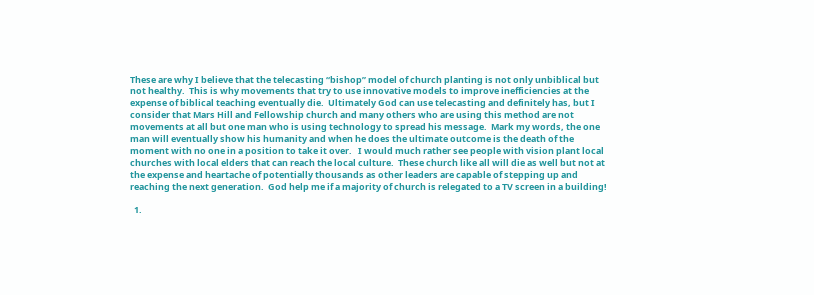These are why I believe that the telecasting “bishop” model of church planting is not only unbiblical but not healthy.  This is why movements that try to use innovative models to improve inefficiencies at the expense of biblical teaching eventually die.  Ultimately God can use telecasting and definitely has, but I consider that Mars Hill and Fellowship church and many others who are using this method are not movements at all but one man who is using technology to spread his message.  Mark my words, the one man will eventually show his humanity and when he does the ultimate outcome is the death of the moment with no one in a position to take it over.   I would much rather see people with vision plant local churches with local elders that can reach the local culture.  These church like all will die as well but not at the expense and heartache of potentially thousands as other leaders are capable of stepping up and reaching the next generation.  God help me if a majority of church is relegated to a TV screen in a building!

  1.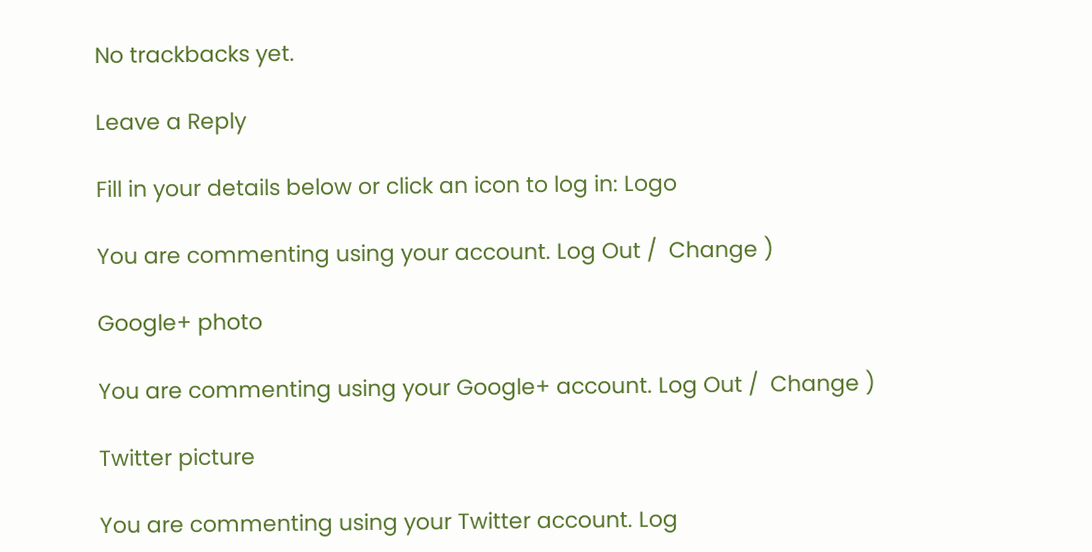No trackbacks yet.

Leave a Reply

Fill in your details below or click an icon to log in: Logo

You are commenting using your account. Log Out /  Change )

Google+ photo

You are commenting using your Google+ account. Log Out /  Change )

Twitter picture

You are commenting using your Twitter account. Log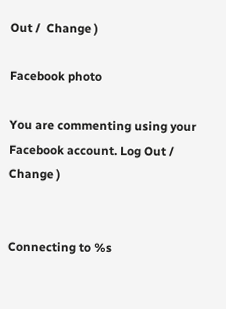Out /  Change )

Facebook photo

You are commenting using your Facebook account. Log Out /  Change )


Connecting to %s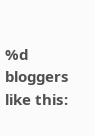%d bloggers like this: